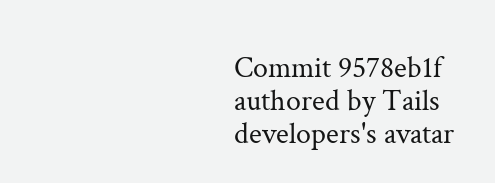Commit 9578eb1f authored by Tails developers's avatar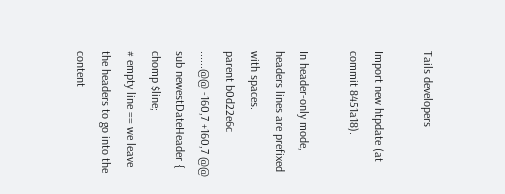Tails developers

Import new htpdate (at commit 8451a18).

In header-only mode, headers lines are prefixed with spaces.
parent b0d22e6c
......@@ -160,7 +160,7 @@ sub newestDateHeader {
chomp $line;
# empty line == we leave the headers to go into the content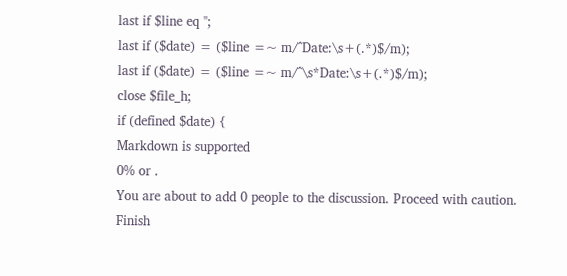last if $line eq '';
last if ($date) = ($line =~ m/^Date:\s+(.*)$/m);
last if ($date) = ($line =~ m/^\s*Date:\s+(.*)$/m);
close $file_h;
if (defined $date) {
Markdown is supported
0% or .
You are about to add 0 people to the discussion. Proceed with caution.
Finish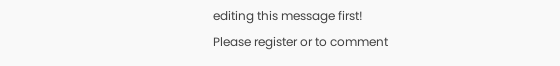editing this message first!
Please register or to comment